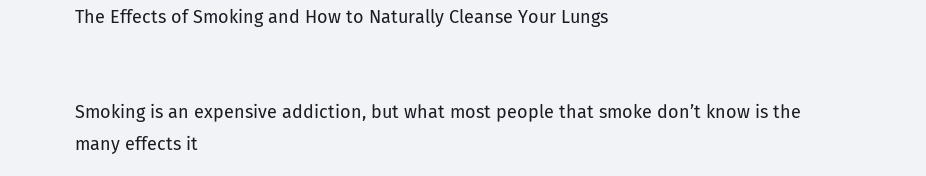The Effects of Smoking and How to Naturally Cleanse Your Lungs


Smoking is an expensive addiction, but what most people that smoke don’t know is the many effects it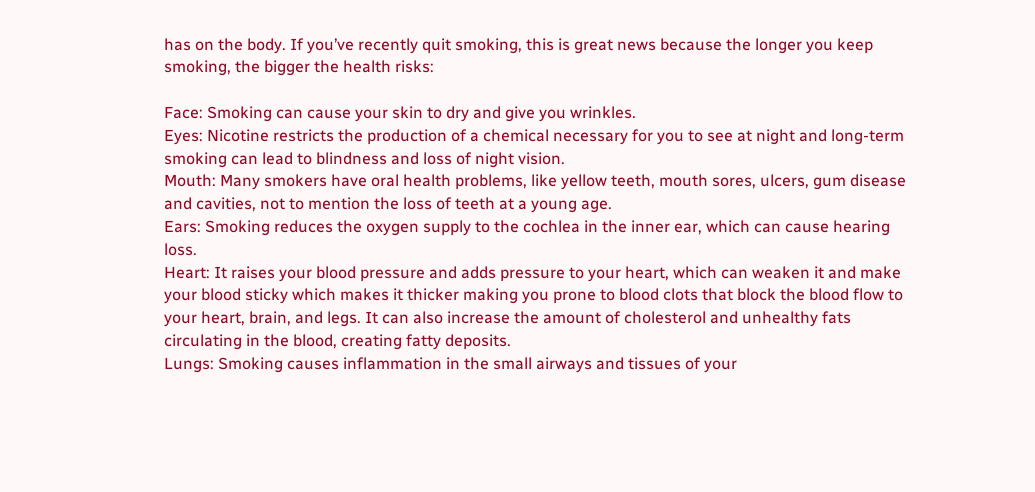has on the body. If you’ve recently quit smoking, this is great news because the longer you keep smoking, the bigger the health risks:

Face: Smoking can cause your skin to dry and give you wrinkles.
Eyes: Nicotine restricts the production of a chemical necessary for you to see at night and long-term smoking can lead to blindness and loss of night vision.
Mouth: Many smokers have oral health problems, like yellow teeth, mouth sores, ulcers, gum disease and cavities, not to mention the loss of teeth at a young age.
Ears: Smoking reduces the oxygen supply to the cochlea in the inner ear, which can cause hearing loss.
Heart: It raises your blood pressure and adds pressure to your heart, which can weaken it and make your blood sticky which makes it thicker making you prone to blood clots that block the blood flow to your heart, brain, and legs. It can also increase the amount of cholesterol and unhealthy fats circulating in the blood, creating fatty deposits.
Lungs: Smoking causes inflammation in the small airways and tissues of your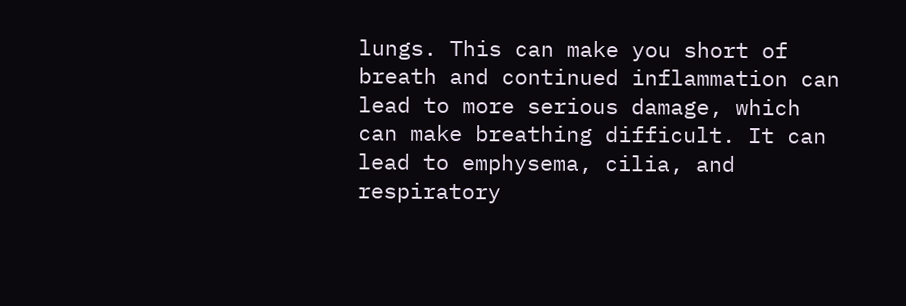lungs. This can make you short of breath and continued inflammation can lead to more serious damage, which can make breathing difficult. It can lead to emphysema, cilia, and respiratory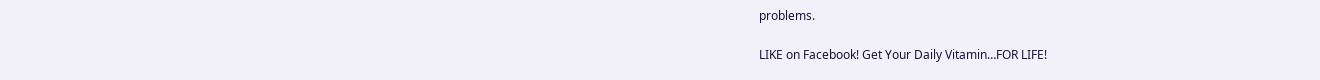problems.

LIKE on Facebook! Get Your Daily Vitamin…FOR LIFE!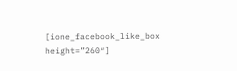[ione_facebook_like_box height=”260″]